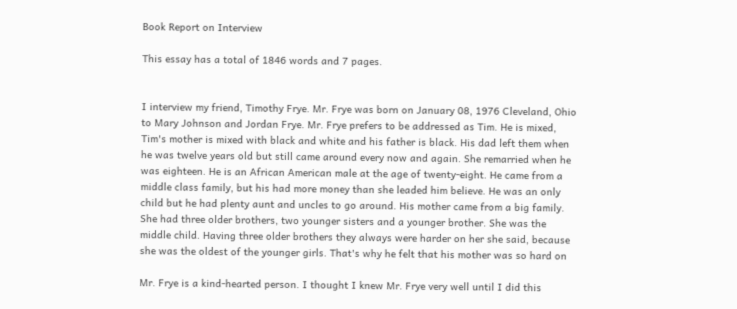Book Report on Interview

This essay has a total of 1846 words and 7 pages.


I interview my friend, Timothy Frye. Mr. Frye was born on January 08, 1976 Cleveland, Ohio
to Mary Johnson and Jordan Frye. Mr. Frye prefers to be addressed as Tim. He is mixed,
Tim's mother is mixed with black and white and his father is black. His dad left them when
he was twelve years old but still came around every now and again. She remarried when he
was eighteen. He is an African American male at the age of twenty-eight. He came from a
middle class family, but his had more money than she leaded him believe. He was an only
child but he had plenty aunt and uncles to go around. His mother came from a big family.
She had three older brothers, two younger sisters and a younger brother. She was the
middle child. Having three older brothers they always were harder on her she said, because
she was the oldest of the younger girls. That's why he felt that his mother was so hard on

Mr. Frye is a kind-hearted person. I thought I knew Mr. Frye very well until I did this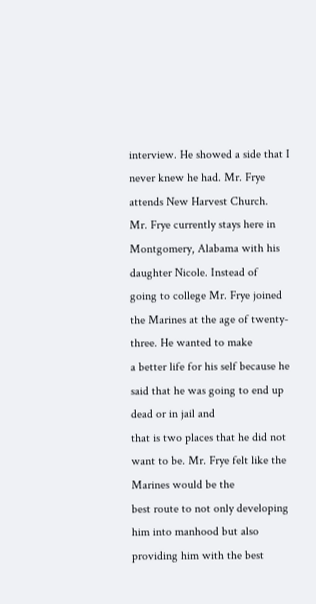interview. He showed a side that I never knew he had. Mr. Frye attends New Harvest Church.
Mr. Frye currently stays here in Montgomery, Alabama with his daughter Nicole. Instead of
going to college Mr. Frye joined the Marines at the age of twenty-three. He wanted to make
a better life for his self because he said that he was going to end up dead or in jail and
that is two places that he did not want to be. Mr. Frye felt like the Marines would be the
best route to not only developing him into manhood but also providing him with the best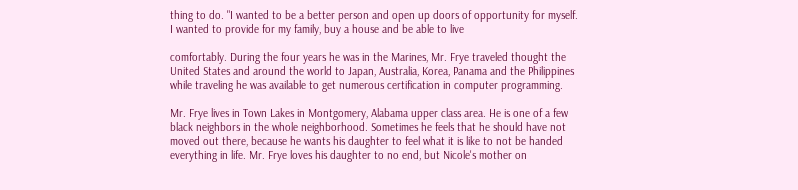thing to do. "I wanted to be a better person and open up doors of opportunity for myself.
I wanted to provide for my family, buy a house and be able to live

comfortably. During the four years he was in the Marines, Mr. Frye traveled thought the
United States and around the world to Japan, Australia, Korea, Panama and the Philippines
while traveling he was available to get numerous certification in computer programming.

Mr. Frye lives in Town Lakes in Montgomery, Alabama upper class area. He is one of a few
black neighbors in the whole neighborhood. Sometimes he feels that he should have not
moved out there, because he wants his daughter to feel what it is like to not be handed
everything in life. Mr. Frye loves his daughter to no end, but Nicole's mother on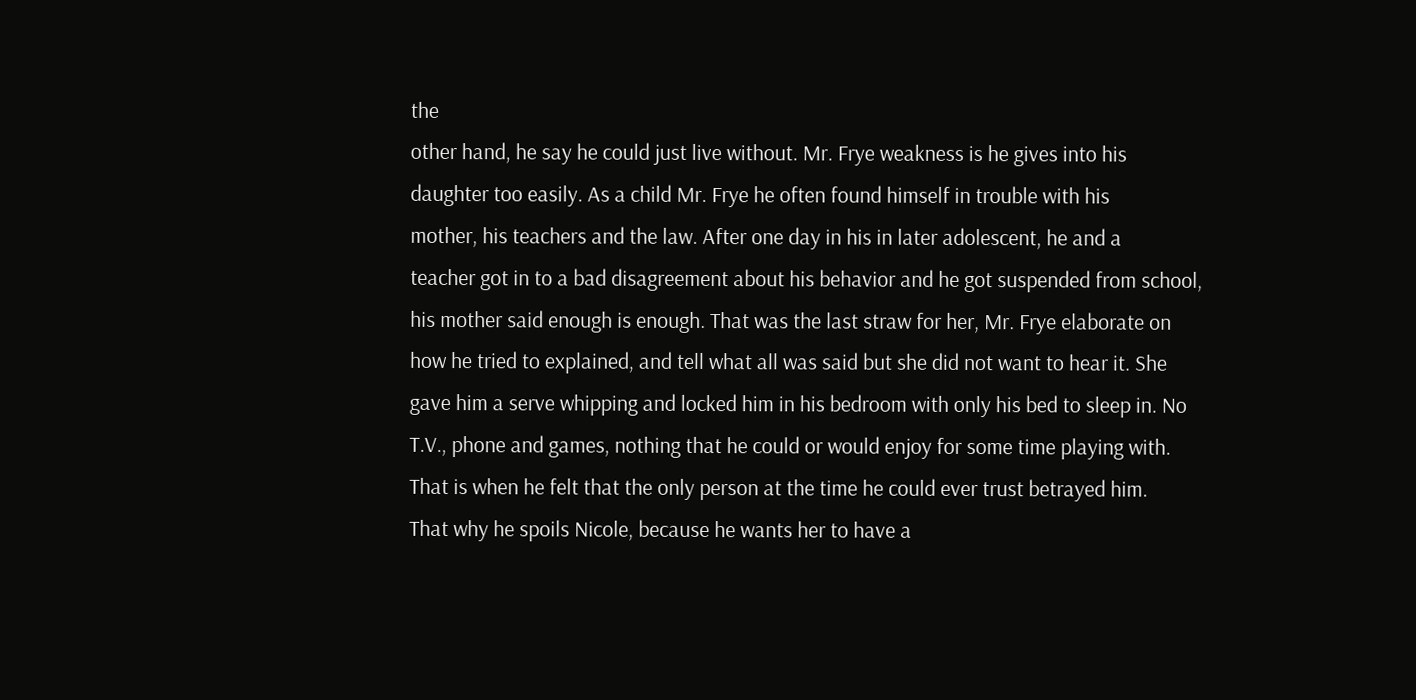the
other hand, he say he could just live without. Mr. Frye weakness is he gives into his
daughter too easily. As a child Mr. Frye he often found himself in trouble with his
mother, his teachers and the law. After one day in his in later adolescent, he and a
teacher got in to a bad disagreement about his behavior and he got suspended from school,
his mother said enough is enough. That was the last straw for her, Mr. Frye elaborate on
how he tried to explained, and tell what all was said but she did not want to hear it. She
gave him a serve whipping and locked him in his bedroom with only his bed to sleep in. No
T.V., phone and games, nothing that he could or would enjoy for some time playing with.
That is when he felt that the only person at the time he could ever trust betrayed him.
That why he spoils Nicole, because he wants her to have a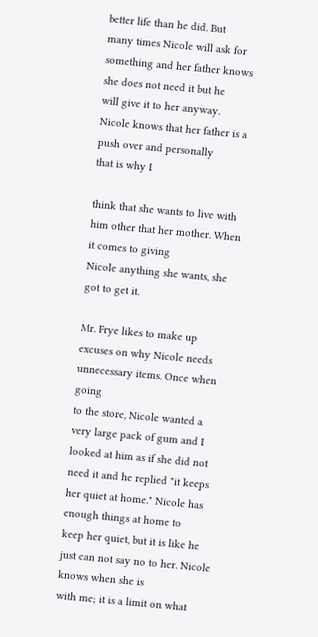better life than he did. But
many times Nicole will ask for something and her father knows she does not need it but he
will give it to her anyway. Nicole knows that her father is a push over and personally
that is why I

think that she wants to live with him other that her mother. When it comes to giving
Nicole anything she wants, she got to get it.

Mr. Frye likes to make up excuses on why Nicole needs unnecessary items. Once when going
to the store, Nicole wanted a very large pack of gum and I looked at him as if she did not
need it and he replied "it keeps her quiet at home." Nicole has enough things at home to
keep her quiet, but it is like he just can not say no to her. Nicole knows when she is
with me; it is a limit on what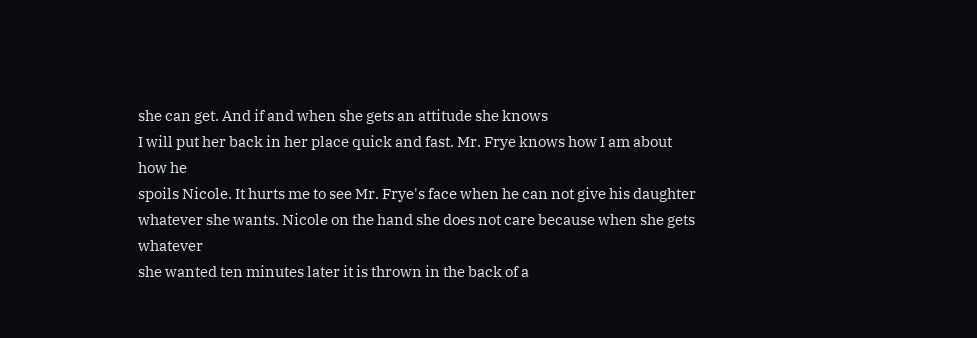she can get. And if and when she gets an attitude she knows
I will put her back in her place quick and fast. Mr. Frye knows how I am about how he
spoils Nicole. It hurts me to see Mr. Frye's face when he can not give his daughter
whatever she wants. Nicole on the hand she does not care because when she gets whatever
she wanted ten minutes later it is thrown in the back of a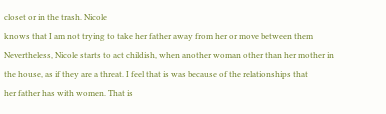closet or in the trash. Nicole
knows that I am not trying to take her father away from her or move between them
Nevertheless, Nicole starts to act childish, when another woman other than her mother in
the house, as if they are a threat. I feel that is was because of the relationships that
her father has with women. That is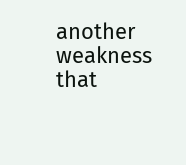another weakness that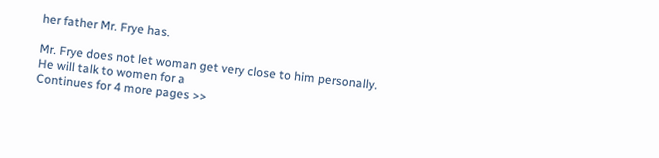her father Mr. Frye has.

Mr. Frye does not let woman get very close to him personally. He will talk to women for a
Continues for 4 more pages >>